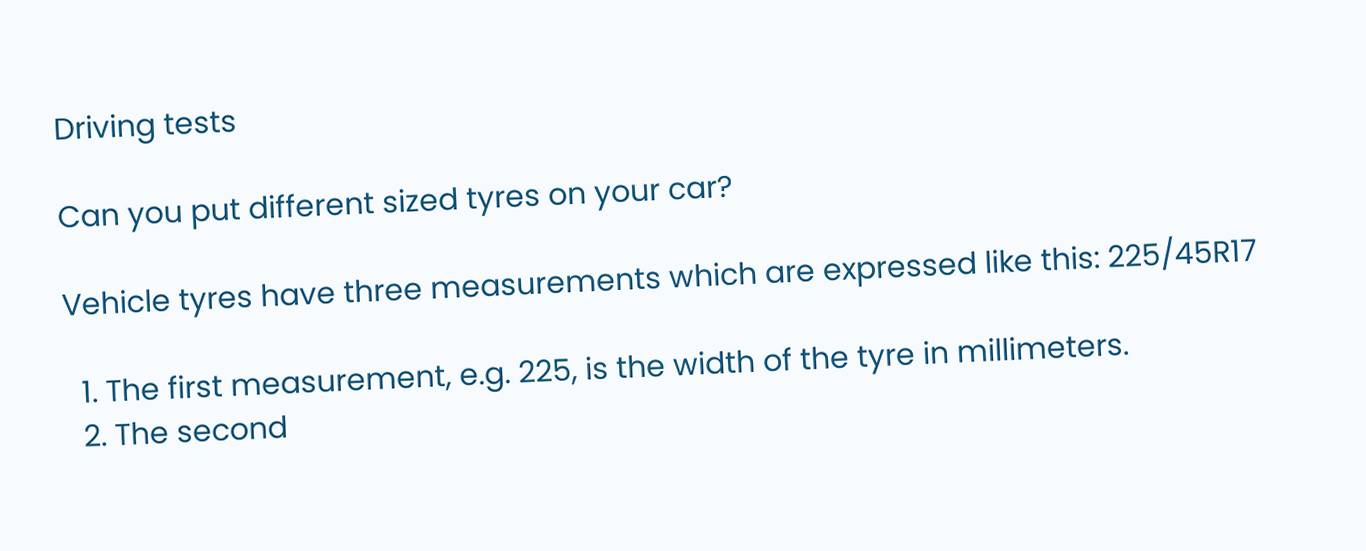Driving tests

Can you put different sized tyres on your car?

Vehicle tyres have three measurements which are expressed like this: 225/45R17

  1. The first measurement, e.g. 225, is the width of the tyre in millimeters.
  2. The second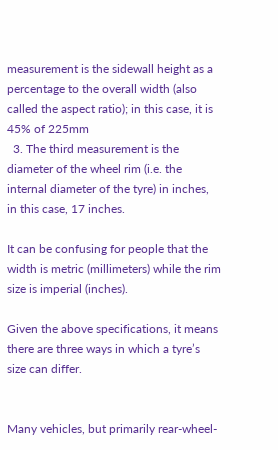measurement is the sidewall height as a percentage to the overall width (also called the aspect ratio); in this case, it is 45% of 225mm
  3. The third measurement is the diameter of the wheel rim (i.e. the internal diameter of the tyre) in inches, in this case, 17 inches.

It can be confusing for people that the width is metric (millimeters) while the rim size is imperial (inches).

Given the above specifications, it means there are three ways in which a tyre’s size can differ.


Many vehicles, but primarily rear-wheel-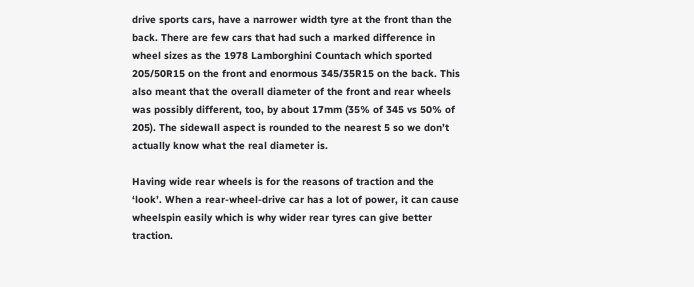drive sports cars, have a narrower width tyre at the front than the back. There are few cars that had such a marked difference in wheel sizes as the 1978 Lamborghini Countach which sported 205/50R15 on the front and enormous 345/35R15 on the back. This also meant that the overall diameter of the front and rear wheels was possibly different, too, by about 17mm (35% of 345 vs 50% of 205). The sidewall aspect is rounded to the nearest 5 so we don’t actually know what the real diameter is.

Having wide rear wheels is for the reasons of traction and the ‘look’. When a rear-wheel-drive car has a lot of power, it can cause wheelspin easily which is why wider rear tyres can give better traction.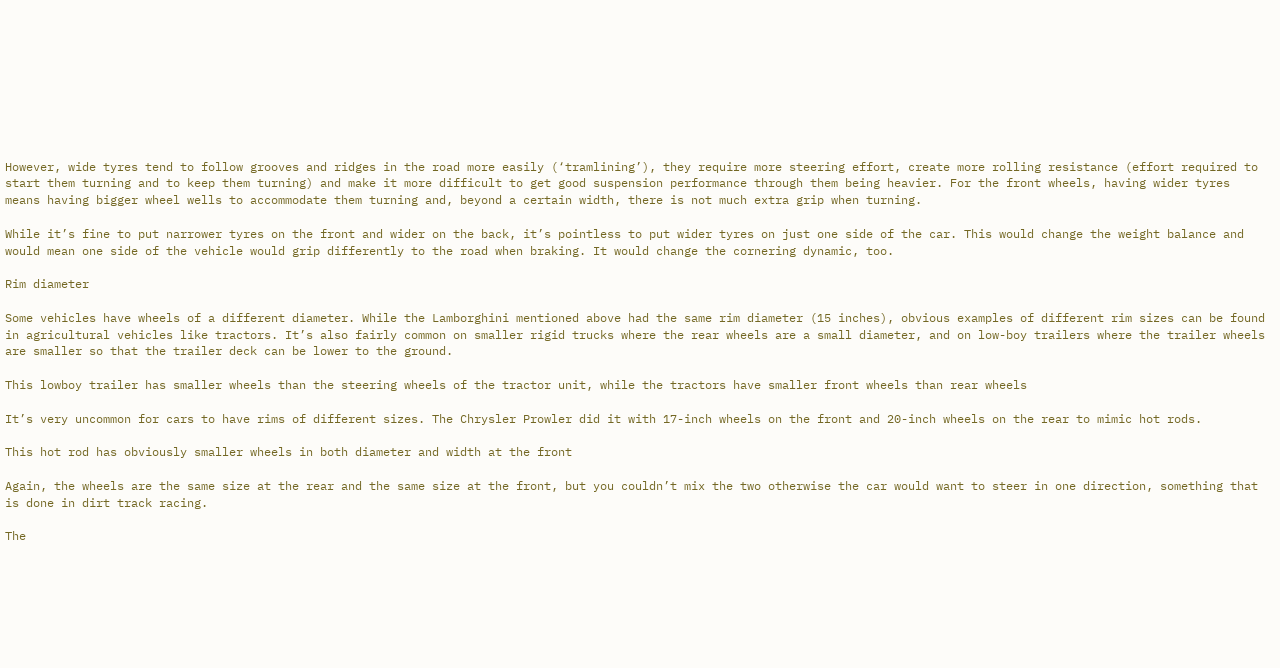However, wide tyres tend to follow grooves and ridges in the road more easily (‘tramlining’), they require more steering effort, create more rolling resistance (effort required to start them turning and to keep them turning) and make it more difficult to get good suspension performance through them being heavier. For the front wheels, having wider tyres means having bigger wheel wells to accommodate them turning and, beyond a certain width, there is not much extra grip when turning.

While it’s fine to put narrower tyres on the front and wider on the back, it’s pointless to put wider tyres on just one side of the car. This would change the weight balance and would mean one side of the vehicle would grip differently to the road when braking. It would change the cornering dynamic, too.

Rim diameter

Some vehicles have wheels of a different diameter. While the Lamborghini mentioned above had the same rim diameter (15 inches), obvious examples of different rim sizes can be found in agricultural vehicles like tractors. It’s also fairly common on smaller rigid trucks where the rear wheels are a small diameter, and on low-boy trailers where the trailer wheels are smaller so that the trailer deck can be lower to the ground.

This lowboy trailer has smaller wheels than the steering wheels of the tractor unit, while the tractors have smaller front wheels than rear wheels

It’s very uncommon for cars to have rims of different sizes. The Chrysler Prowler did it with 17-inch wheels on the front and 20-inch wheels on the rear to mimic hot rods.

This hot rod has obviously smaller wheels in both diameter and width at the front

Again, the wheels are the same size at the rear and the same size at the front, but you couldn’t mix the two otherwise the car would want to steer in one direction, something that is done in dirt track racing.

The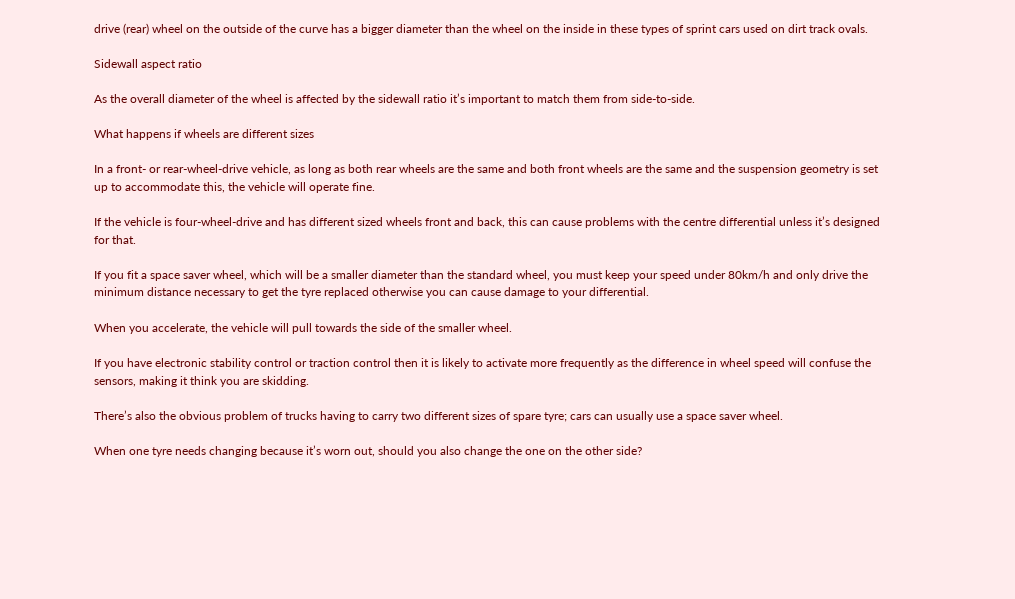drive (rear) wheel on the outside of the curve has a bigger diameter than the wheel on the inside in these types of sprint cars used on dirt track ovals.

Sidewall aspect ratio

As the overall diameter of the wheel is affected by the sidewall ratio it’s important to match them from side-to-side.

What happens if wheels are different sizes

In a front- or rear-wheel-drive vehicle, as long as both rear wheels are the same and both front wheels are the same and the suspension geometry is set up to accommodate this, the vehicle will operate fine.

If the vehicle is four-wheel-drive and has different sized wheels front and back, this can cause problems with the centre differential unless it’s designed for that.

If you fit a space saver wheel, which will be a smaller diameter than the standard wheel, you must keep your speed under 80km/h and only drive the minimum distance necessary to get the tyre replaced otherwise you can cause damage to your differential.

When you accelerate, the vehicle will pull towards the side of the smaller wheel.

If you have electronic stability control or traction control then it is likely to activate more frequently as the difference in wheel speed will confuse the sensors, making it think you are skidding.

There’s also the obvious problem of trucks having to carry two different sizes of spare tyre; cars can usually use a space saver wheel.

When one tyre needs changing because it’s worn out, should you also change the one on the other side?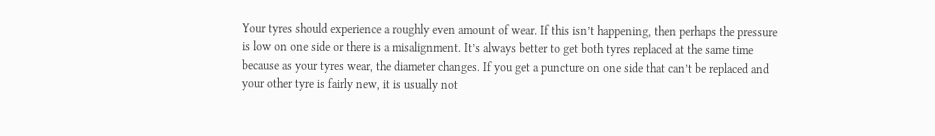Your tyres should experience a roughly even amount of wear. If this isn’t happening, then perhaps the pressure is low on one side or there is a misalignment. It’s always better to get both tyres replaced at the same time because as your tyres wear, the diameter changes. If you get a puncture on one side that can’t be replaced and your other tyre is fairly new, it is usually not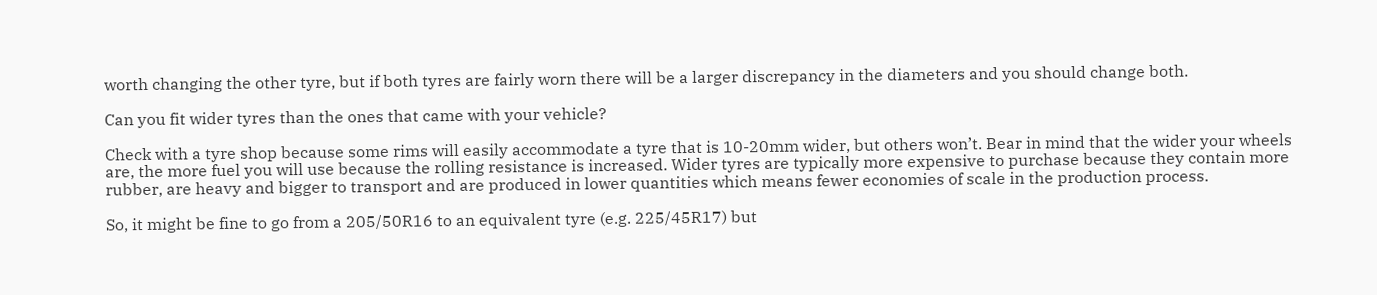worth changing the other tyre, but if both tyres are fairly worn there will be a larger discrepancy in the diameters and you should change both.

Can you fit wider tyres than the ones that came with your vehicle?

Check with a tyre shop because some rims will easily accommodate a tyre that is 10-20mm wider, but others won’t. Bear in mind that the wider your wheels are, the more fuel you will use because the rolling resistance is increased. Wider tyres are typically more expensive to purchase because they contain more rubber, are heavy and bigger to transport and are produced in lower quantities which means fewer economies of scale in the production process.

So, it might be fine to go from a 205/50R16 to an equivalent tyre (e.g. 225/45R17) but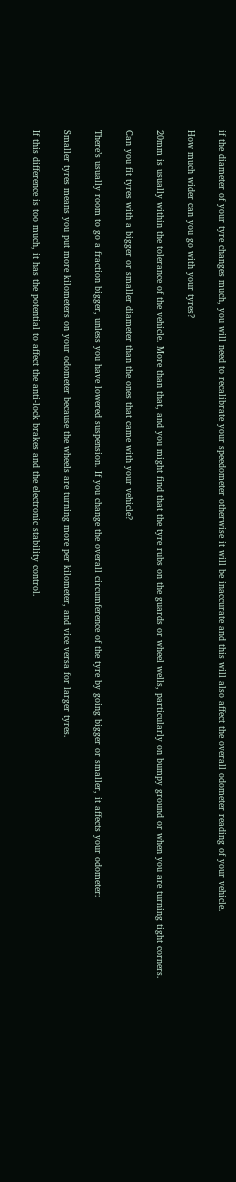if the diameter of your tyre changes much, you will need to recalibrate your speedometer otherwise it will be inaccurate and this will also affect the overall odometer reading of your vehicle.

How much wider can you go with your tyres?

20mm is usually within the tolerance of the vehicle. More than that, and you might find that the tyre rubs on the guards or wheel wells, particularly on bumpy ground or when you are turning tight corners.

Can you fit tyres with a bigger or smaller diameter than the ones that came with your vehicle?

There’s usually room to go a fraction bigger, unless you have lowered suspension. If you change the overall circumference of the tyre by going bigger or smaller, it affects your odometer:

Smaller tyres means you put more kilometers on your odometer because the wheels are turning more per kilometer, and vice versa for larger tyres.

If this difference is too much, it has the potential to affect the anti-lock brakes and the electronic stability control.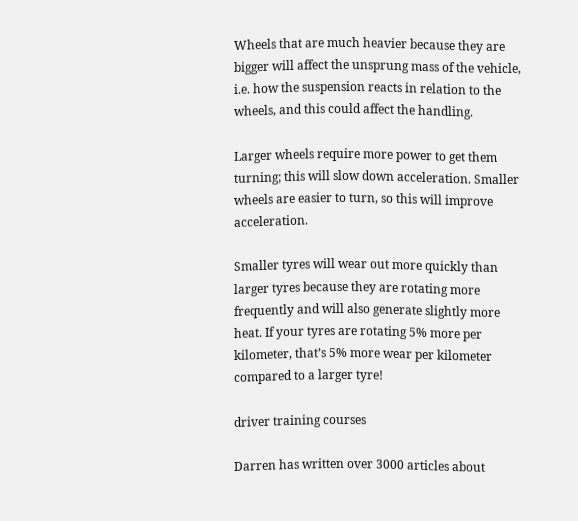Wheels that are much heavier because they are bigger will affect the unsprung mass of the vehicle, i.e. how the suspension reacts in relation to the wheels, and this could affect the handling.

Larger wheels require more power to get them turning; this will slow down acceleration. Smaller wheels are easier to turn, so this will improve acceleration.

Smaller tyres will wear out more quickly than larger tyres because they are rotating more frequently and will also generate slightly more heat. If your tyres are rotating 5% more per kilometer, that’s 5% more wear per kilometer compared to a larger tyre!

driver training courses

Darren has written over 3000 articles about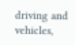driving and vehicles,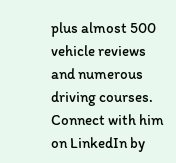plus almost 500 vehicle reviews and numerous driving courses. Connect with him on LinkedIn by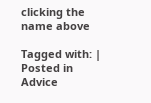clicking the name above

Tagged with: | Posted in Advice